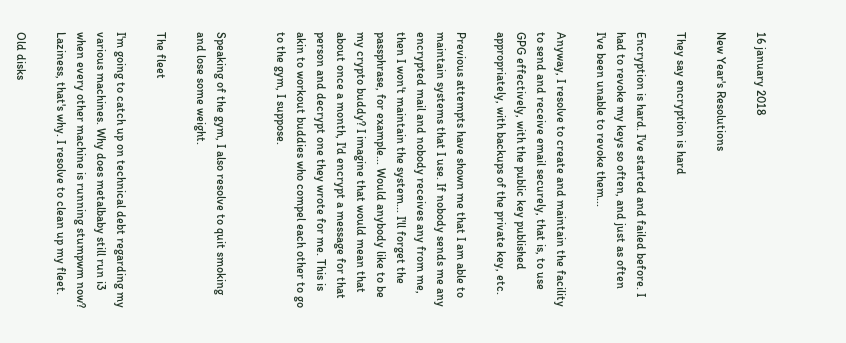16 january 2018

New Year's Resolutions

They say encryption is hard

Encryption is hard. I've started and failed before. I had to revoke my keys so often, and just as often I've been unable to revoke them...

Anyway, I resolve to create and maintain the facility to send and receive email securely, that is, to use GPG effectively, with the public key published appropriately, with backups of the private key, etc.

Previous attempts have shown me that I am able to maintain systems that I use. If nobody sends me any encrypted mail and nobody receives any from me, then I won't maintain the system... I'll forget the passphrase, for example... Would anybody like to be my crypto buddy? I imagine that would mean that about once a month, I'd encrypt a message for that person and decrypt one they wrote for me. This is akin to workout buddies who compel each other to go to the gym, I suppose.


Speaking of the gym, I also resolve to quit smoking and lose some weight.

The fleet

I'm going to catch up on technical debt regarding my various machines. Why does metalbaby still run i3 when every other machine is running stumpwm now? Laziness, that's why. I resolve to clean up my fleet.

Old disks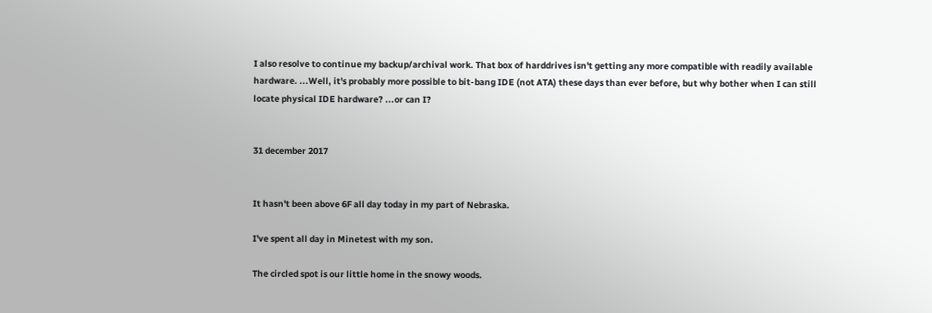I also resolve to continue my backup/archival work. That box of harddrives isn't getting any more compatible with readily available hardware. ...Well, it's probably more possible to bit-bang IDE (not ATA) these days than ever before, but why bother when I can still locate physical IDE hardware? ...or can I?


31 december 2017


It hasn't been above 6F all day today in my part of Nebraska.

I've spent all day in Minetest with my son.

The circled spot is our little home in the snowy woods.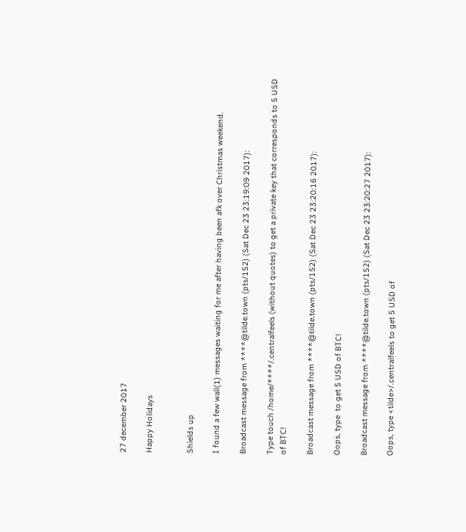27 december 2017

Happy Holidays


Shields up

I found a few wall(1) messages waiting for me after having been afk over Christmas weekend.

Broadcast message from ****@tilde.town (pts/152) (Sat Dec 23 23:19:09 2017):

Type touch /home/****/.centralfeels (without quotes) to get a private key that corresponds to 5 USD of BTC!

Broadcast message from ****@tilde.town (pts/152) (Sat Dec 23 23:20:16 2017):

Oops, type  to get 5 USD of BTC!

Broadcast message from ****@tilde.town (pts/152) (Sat Dec 23 23:20:27 2017):

Oops, type <tilde>/.centralfeels to get 5 USD of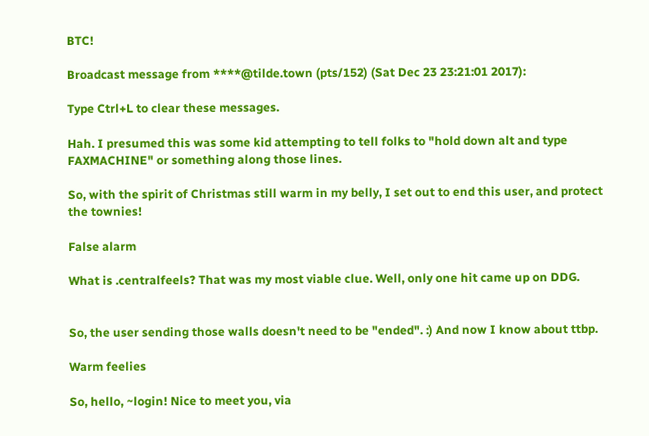BTC!

Broadcast message from ****@tilde.town (pts/152) (Sat Dec 23 23:21:01 2017):

Type Ctrl+L to clear these messages.

Hah. I presumed this was some kid attempting to tell folks to "hold down alt and type FAXMACHINE" or something along those lines.

So, with the spirit of Christmas still warm in my belly, I set out to end this user, and protect the townies!

False alarm

What is .centralfeels? That was my most viable clue. Well, only one hit came up on DDG.


So, the user sending those walls doesn't need to be "ended". :) And now I know about ttbp.

Warm feelies

So, hello, ~login! Nice to meet you, via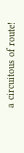a circuitous of route!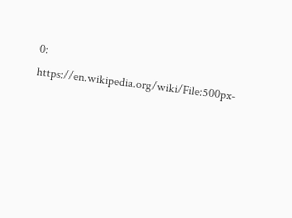0: https://en.wikipedia.org/wiki/File:500px-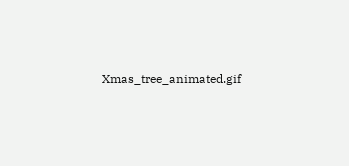Xmas_tree_animated.gif